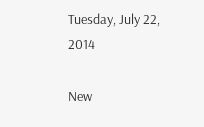Tuesday, July 22, 2014

New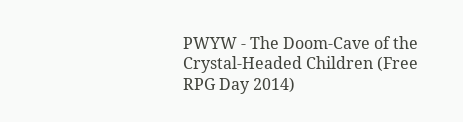PWYW - The Doom-Cave of the Crystal-Headed Children (Free RPG Day 2014)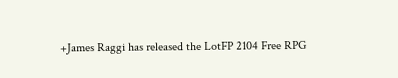+James Raggi has released the LotFP 2104 Free RPG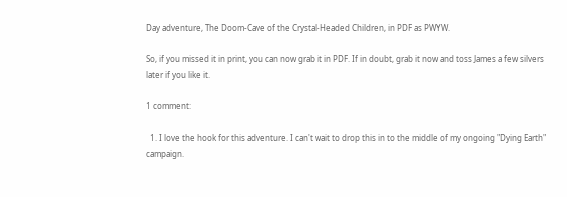Day adventure, The Doom-Cave of the Crystal-Headed Children, in PDF as PWYW.

So, if you missed it in print, you can now grab it in PDF. If in doubt, grab it now and toss James a few silvers later if you like it.

1 comment:

  1. I love the hook for this adventure. I can't wait to drop this in to the middle of my ongoing "Dying Earth" campaign.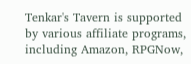Tenkar's Tavern is supported by various affiliate programs, including Amazon, RPGNow,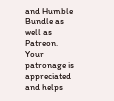and Humble Bundle as well as Patreon. Your patronage is appreciated and helps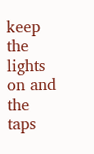keep the
lights on and the taps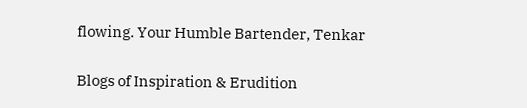flowing. Your Humble Bartender, Tenkar

Blogs of Inspiration & Erudition